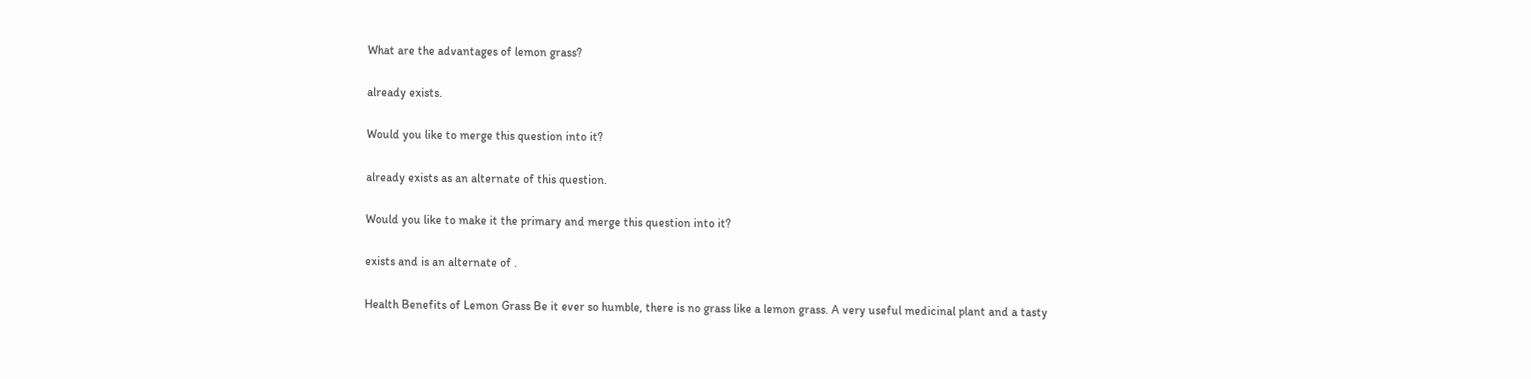What are the advantages of lemon grass?

already exists.

Would you like to merge this question into it?

already exists as an alternate of this question.

Would you like to make it the primary and merge this question into it?

exists and is an alternate of .

Health Benefits of Lemon Grass Be it ever so humble, there is no grass like a lemon grass. A very useful medicinal plant and a tasty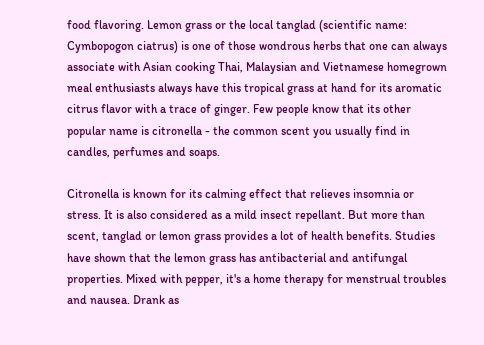food flavoring. Lemon grass or the local tanglad (scientific name: Cymbopogon ciatrus) is one of those wondrous herbs that one can always associate with Asian cooking Thai, Malaysian and Vietnamese homegrown meal enthusiasts always have this tropical grass at hand for its aromatic citrus flavor with a trace of ginger. Few people know that its other popular name is citronella - the common scent you usually find in candles, perfumes and soaps.

Citronella is known for its calming effect that relieves insomnia or stress. It is also considered as a mild insect repellant. But more than scent, tanglad or lemon grass provides a lot of health benefits. Studies have shown that the lemon grass has antibacterial and antifungal properties. Mixed with pepper, it's a home therapy for menstrual troubles and nausea. Drank as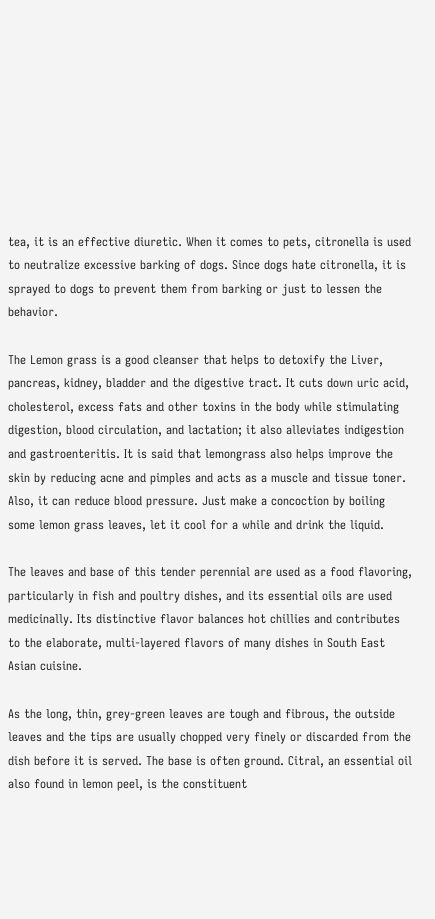tea, it is an effective diuretic. When it comes to pets, citronella is used to neutralize excessive barking of dogs. Since dogs hate citronella, it is sprayed to dogs to prevent them from barking or just to lessen the behavior.

The Lemon grass is a good cleanser that helps to detoxify the Liver, pancreas, kidney, bladder and the digestive tract. It cuts down uric acid, cholesterol, excess fats and other toxins in the body while stimulating digestion, blood circulation, and lactation; it also alleviates indigestion and gastroenteritis. It is said that lemongrass also helps improve the skin by reducing acne and pimples and acts as a muscle and tissue toner. Also, it can reduce blood pressure. Just make a concoction by boiling some lemon grass leaves, let it cool for a while and drink the liquid.

The leaves and base of this tender perennial are used as a food flavoring, particularly in fish and poultry dishes, and its essential oils are used medicinally. Its distinctive flavor balances hot chillies and contributes to the elaborate, multi-layered flavors of many dishes in South East Asian cuisine.

As the long, thin, grey-green leaves are tough and fibrous, the outside leaves and the tips are usually chopped very finely or discarded from the dish before it is served. The base is often ground. Citral, an essential oil also found in lemon peel, is the constituent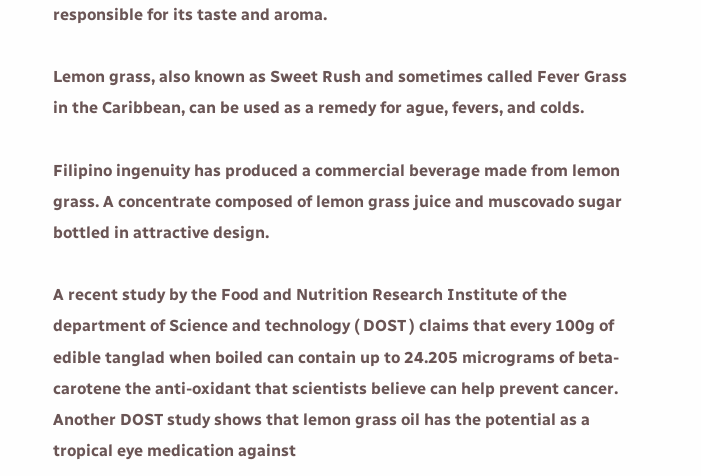responsible for its taste and aroma.

Lemon grass, also known as Sweet Rush and sometimes called Fever Grass in the Caribbean, can be used as a remedy for ague, fevers, and colds.

Filipino ingenuity has produced a commercial beverage made from lemon grass. A concentrate composed of lemon grass juice and muscovado sugar bottled in attractive design.

A recent study by the Food and Nutrition Research Institute of the department of Science and technology ( DOST ) claims that every 100g of edible tanglad when boiled can contain up to 24.205 micrograms of beta-carotene the anti-oxidant that scientists believe can help prevent cancer. Another DOST study shows that lemon grass oil has the potential as a tropical eye medication against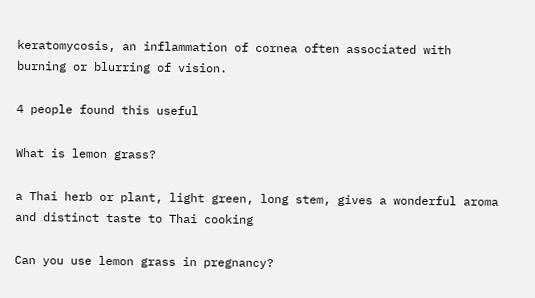keratomycosis, an inflammation of cornea often associated with burning or blurring of vision.

4 people found this useful

What is lemon grass?

a Thai herb or plant, light green, long stem, gives a wonderful aroma and distinct taste to Thai cooking

Can you use lemon grass in pregnancy?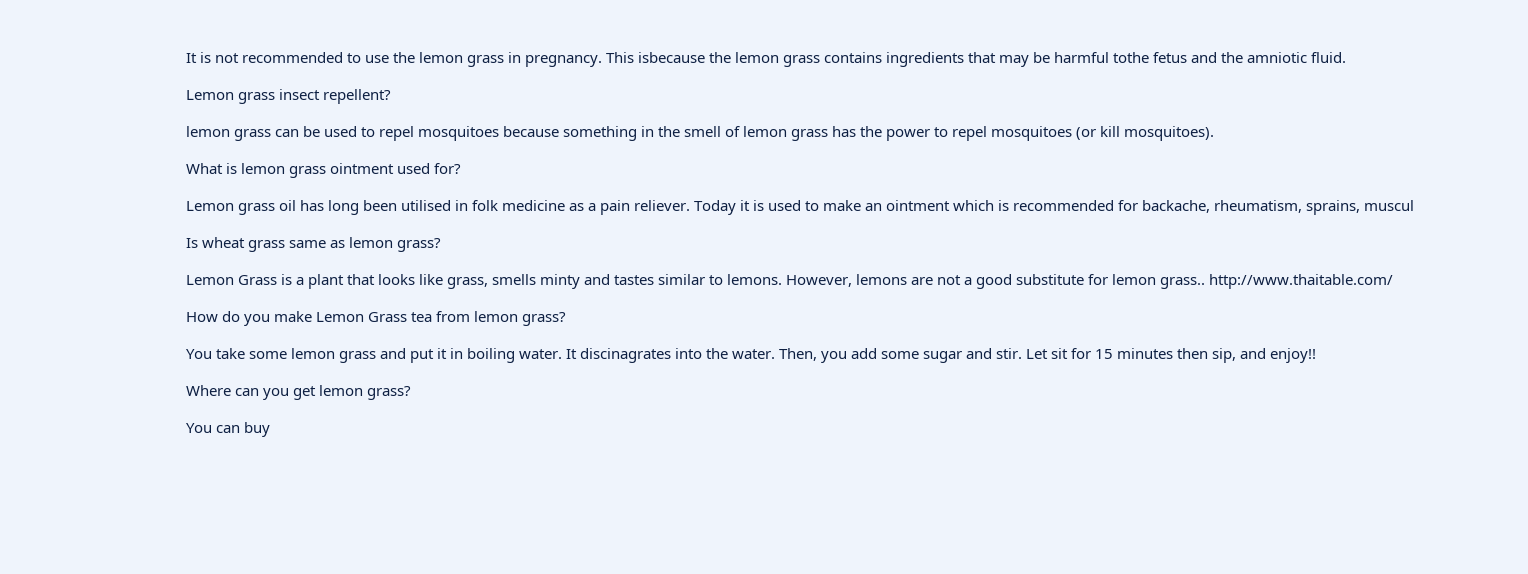It is not recommended to use the lemon grass in pregnancy. This isbecause the lemon grass contains ingredients that may be harmful tothe fetus and the amniotic fluid.

Lemon grass insect repellent?

lemon grass can be used to repel mosquitoes because something in the smell of lemon grass has the power to repel mosquitoes (or kill mosquitoes).

What is lemon grass ointment used for?

Lemon grass oil has long been utilised in folk medicine as a pain reliever. Today it is used to make an ointment which is recommended for backache, rheumatism, sprains, muscul

Is wheat grass same as lemon grass?

Lemon Grass is a plant that looks like grass, smells minty and tastes similar to lemons. However, lemons are not a good substitute for lemon grass.. http://www.thaitable.com/

How do you make Lemon Grass tea from lemon grass?

You take some lemon grass and put it in boiling water. It discinagrates into the water. Then, you add some sugar and stir. Let sit for 15 minutes then sip, and enjoy!!

Where can you get lemon grass?

You can buy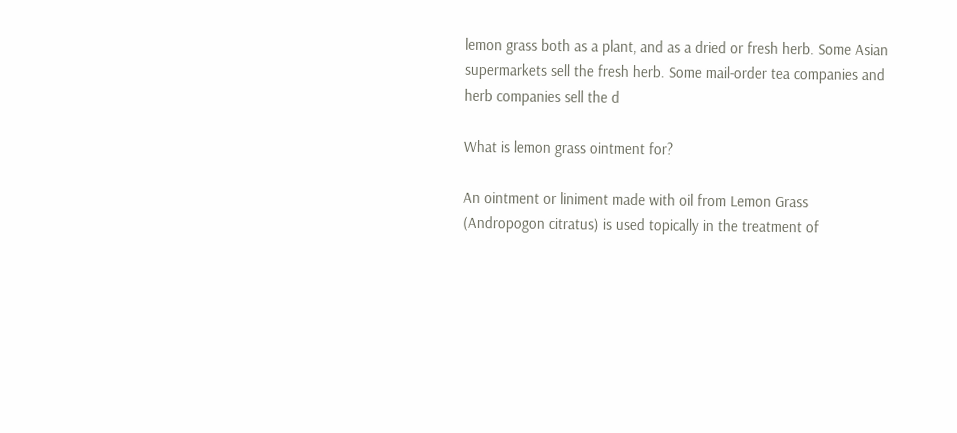lemon grass both as a plant, and as a dried or fresh herb. Some Asian supermarkets sell the fresh herb. Some mail-order tea companies and herb companies sell the d

What is lemon grass ointment for?

An ointment or liniment made with oil from Lemon Grass (Andropogon citratus) is used topically in the treatment of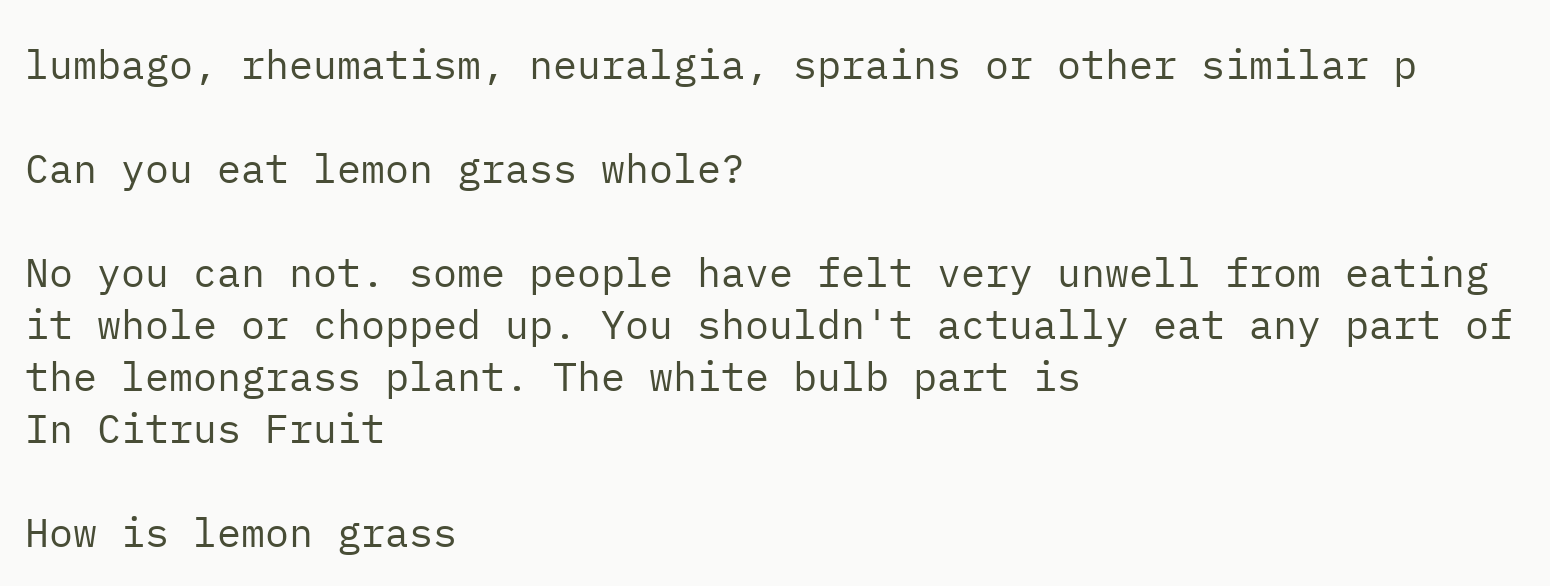lumbago, rheumatism, neuralgia, sprains or other similar p

Can you eat lemon grass whole?

No you can not. some people have felt very unwell from eating it whole or chopped up. You shouldn't actually eat any part of the lemongrass plant. The white bulb part is
In Citrus Fruit

How is lemon grass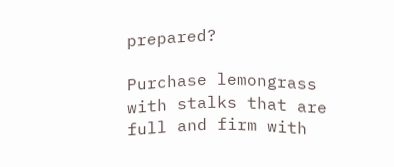prepared?

Purchase lemongrass with stalks that are full and firm with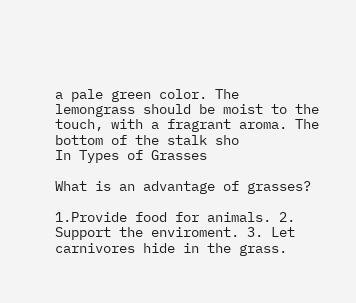a pale green color. The lemongrass should be moist to the touch, with a fragrant aroma. The bottom of the stalk sho
In Types of Grasses

What is an advantage of grasses?

1.Provide food for animals. 2. Support the enviroment. 3. Let carnivores hide in the grass.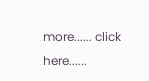more...... click here......